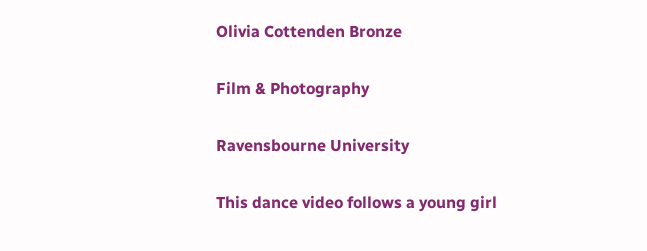Olivia Cottenden Bronze

Film & Photography

Ravensbourne University

This dance video follows a young girl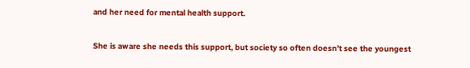and her need for mental health support.

She is aware she needs this support, but society so often doesn’t see the youngest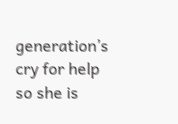generation’s cry for help so she is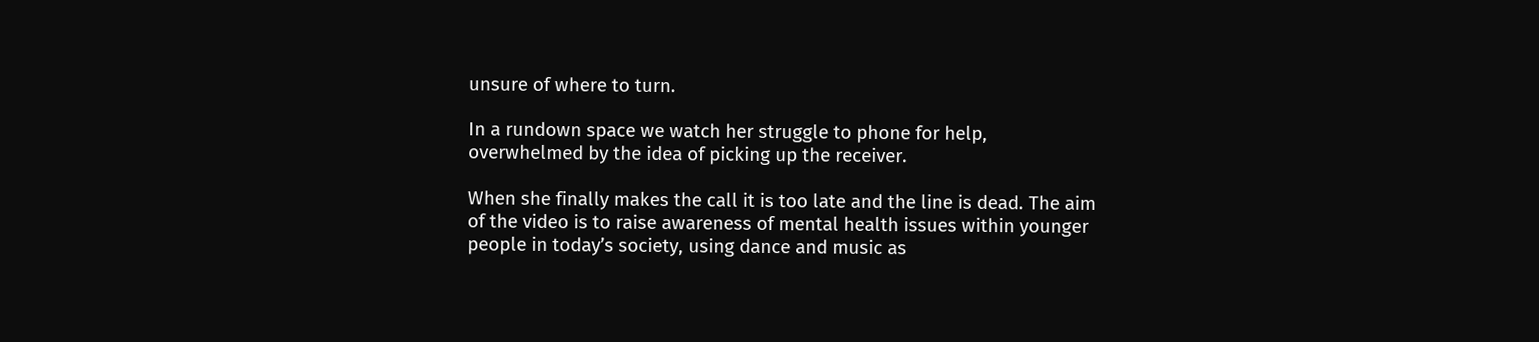unsure of where to turn.

In a rundown space we watch her struggle to phone for help, overwhelmed by the idea of picking up the receiver.

When she finally makes the call it is too late and the line is dead. The aim of the video is to raise awareness of mental health issues within younger people in today’s society, using dance and music as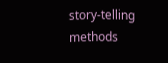story-telling methods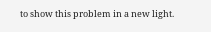to show this problem in a new light.